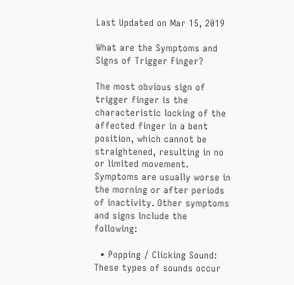Last Updated on Mar 15, 2019

What are the Symptoms and Signs of Trigger Finger?

The most obvious sign of trigger finger is the characteristic locking of the affected finger in a bent position, which cannot be straightened, resulting in no or limited movement. Symptoms are usually worse in the morning or after periods of inactivity. Other symptoms and signs include the following:

  • Popping / Clicking Sound: These types of sounds occur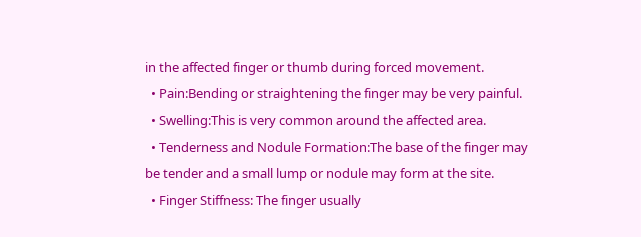in the affected finger or thumb during forced movement.
  • Pain:Bending or straightening the finger may be very painful.
  • Swelling:This is very common around the affected area.
  • Tenderness and Nodule Formation:The base of the finger may be tender and a small lump or nodule may form at the site.
  • Finger Stiffness: The finger usually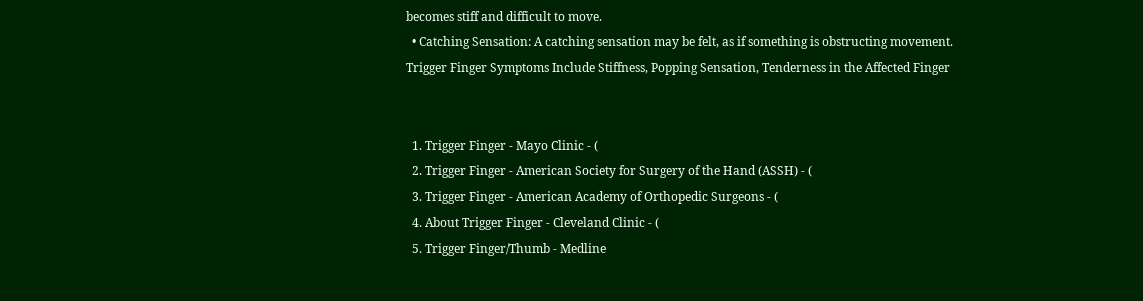becomes stiff and difficult to move.
  • Catching Sensation: A catching sensation may be felt, as if something is obstructing movement.
Trigger Finger Symptoms Include Stiffness, Popping Sensation, Tenderness in the Affected Finger


  1. Trigger Finger - Mayo Clinic - (
  2. Trigger Finger - American Society for Surgery of the Hand (ASSH) - (
  3. Trigger Finger - American Academy of Orthopedic Surgeons - (
  4. About Trigger Finger - Cleveland Clinic - (
  5. Trigger Finger/Thumb - Medline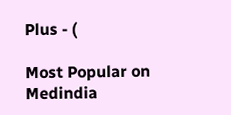Plus - (

Most Popular on Medindia